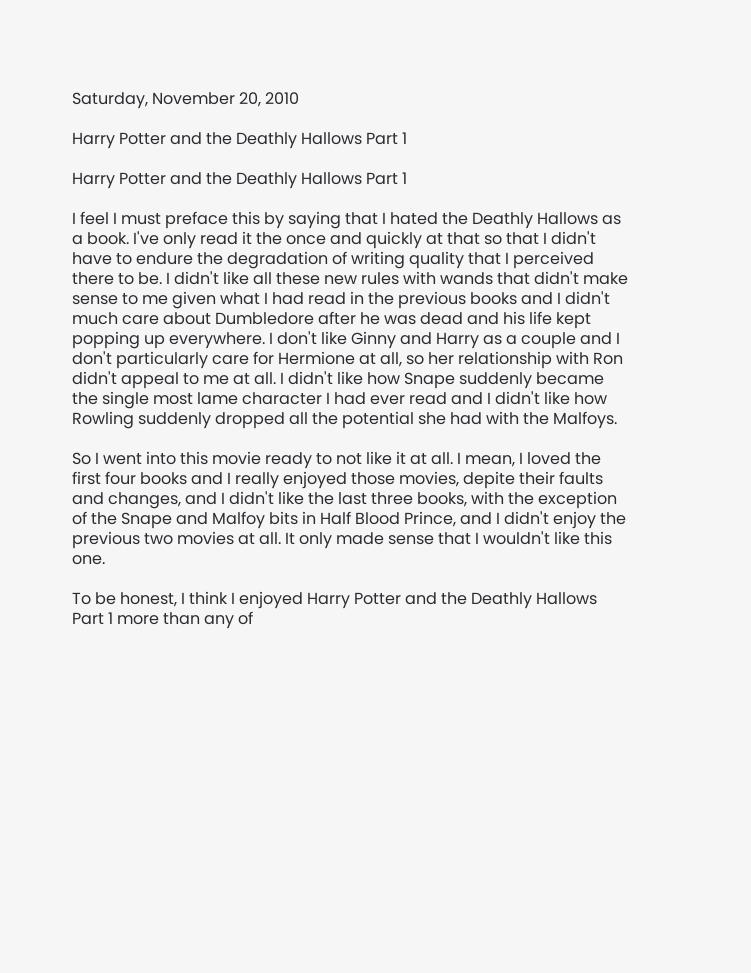Saturday, November 20, 2010

Harry Potter and the Deathly Hallows Part 1

Harry Potter and the Deathly Hallows Part 1

I feel I must preface this by saying that I hated the Deathly Hallows as a book. I've only read it the once and quickly at that so that I didn't have to endure the degradation of writing quality that I perceived there to be. I didn't like all these new rules with wands that didn't make sense to me given what I had read in the previous books and I didn't much care about Dumbledore after he was dead and his life kept popping up everywhere. I don't like Ginny and Harry as a couple and I don't particularly care for Hermione at all, so her relationship with Ron didn't appeal to me at all. I didn't like how Snape suddenly became the single most lame character I had ever read and I didn't like how Rowling suddenly dropped all the potential she had with the Malfoys.

So I went into this movie ready to not like it at all. I mean, I loved the first four books and I really enjoyed those movies, depite their faults and changes, and I didn't like the last three books, with the exception of the Snape and Malfoy bits in Half Blood Prince, and I didn't enjoy the previous two movies at all. It only made sense that I wouldn't like this one.

To be honest, I think I enjoyed Harry Potter and the Deathly Hallows Part 1 more than any of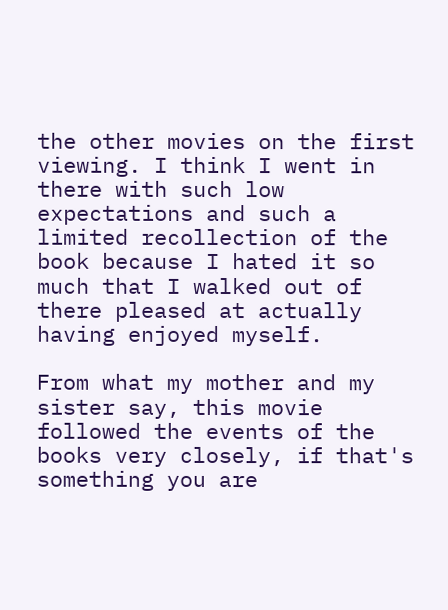the other movies on the first viewing. I think I went in there with such low expectations and such a limited recollection of the book because I hated it so much that I walked out of there pleased at actually having enjoyed myself.

From what my mother and my sister say, this movie followed the events of the books very closely, if that's something you are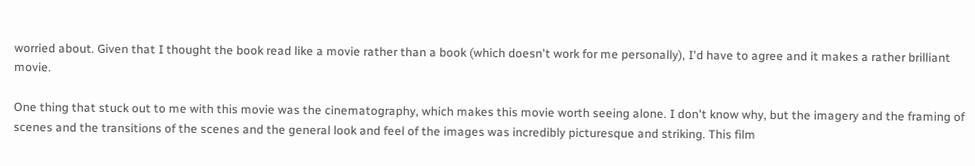worried about. Given that I thought the book read like a movie rather than a book (which doesn't work for me personally), I'd have to agree and it makes a rather brilliant movie.

One thing that stuck out to me with this movie was the cinematography, which makes this movie worth seeing alone. I don't know why, but the imagery and the framing of scenes and the transitions of the scenes and the general look and feel of the images was incredibly picturesque and striking. This film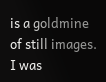is a goldmine of still images. I was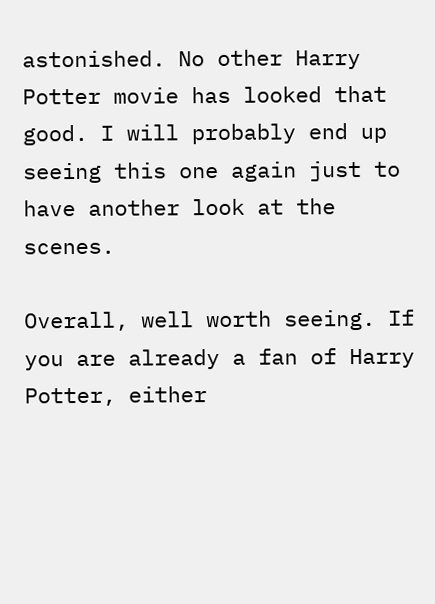astonished. No other Harry Potter movie has looked that good. I will probably end up seeing this one again just to have another look at the scenes.

Overall, well worth seeing. If you are already a fan of Harry Potter, either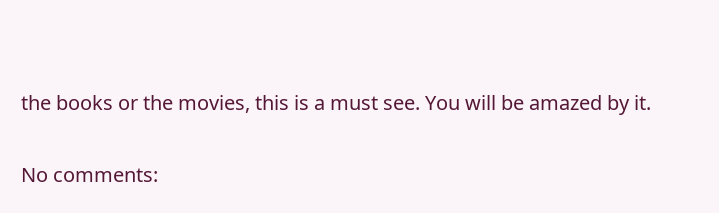the books or the movies, this is a must see. You will be amazed by it.

No comments: